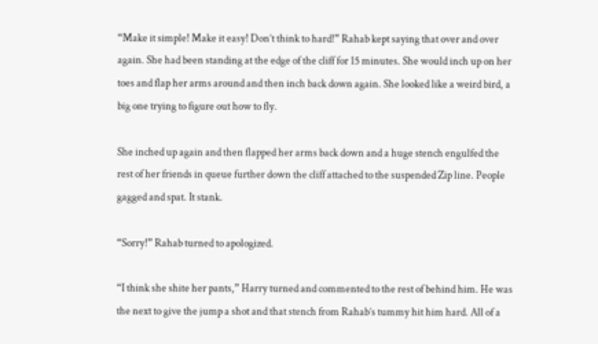“Make it simple! Make it easy! Don’t think to hard!” Rahab kept saying that over and over again. She had been standing at the edge of the cliff for 15 minutes. She would inch up on her toes and flap her arms around and then inch back down again. She looked like a weird bird, a big one trying to figure out how to fly.

She inched up again and then flapped her arms back down and a huge stench engulfed the rest of her friends in queue further down the cliff attached to the suspended Zip line. People gagged and spat. It stank.

“Sorry!” Rahab turned to apologized.

“I think she shite her pants,” Harry turned and commented to the rest of behind him. He was the next to give the jump a shot and that stench from Rahab’s tummy hit him hard. All of a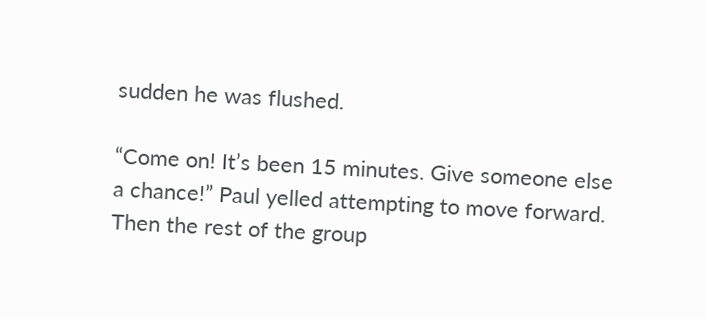sudden he was flushed.

“Come on! It’s been 15 minutes. Give someone else a chance!” Paul yelled attempting to move forward. Then the rest of the group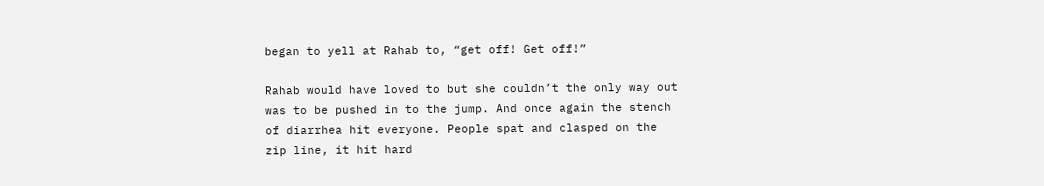began to yell at Rahab to, “get off! Get off!”

Rahab would have loved to but she couldn’t the only way out was to be pushed in to the jump. And once again the stench of diarrhea hit everyone. People spat and clasped on the zip line, it hit hard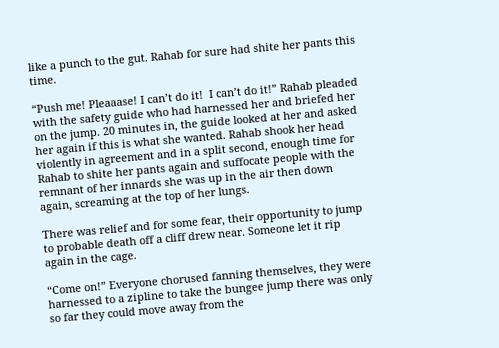like a punch to the gut. Rahab for sure had shite her pants this time.

“Push me! Pleaaase! I can’t do it!  I can’t do it!” Rahab pleaded with the safety guide who had harnessed her and briefed her on the jump. 20 minutes in, the guide looked at her and asked her again if this is what she wanted. Rahab shook her head violently in agreement and in a split second, enough time for Rahab to shite her pants again and suffocate people with the remnant of her innards she was up in the air then down again, screaming at the top of her lungs.

There was relief and for some fear, their opportunity to jump to probable death off a cliff drew near. Someone let it rip again in the cage.

“Come on!” Everyone chorused fanning themselves, they were harnessed to a zipline to take the bungee jump there was only so far they could move away from the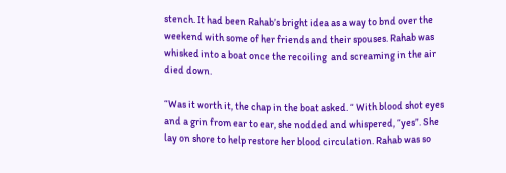stench. It had been Rahab’s bright idea as a way to bnd over the weekend with some of her friends and their spouses. Rahab was whisked into a boat once the recoiling  and screaming in the air died down.

“Was it worth it, the chap in the boat asked. “ With blood shot eyes and a grin from ear to ear, she nodded and whispered, “yes”. She lay on shore to help restore her blood circulation. Rahab was so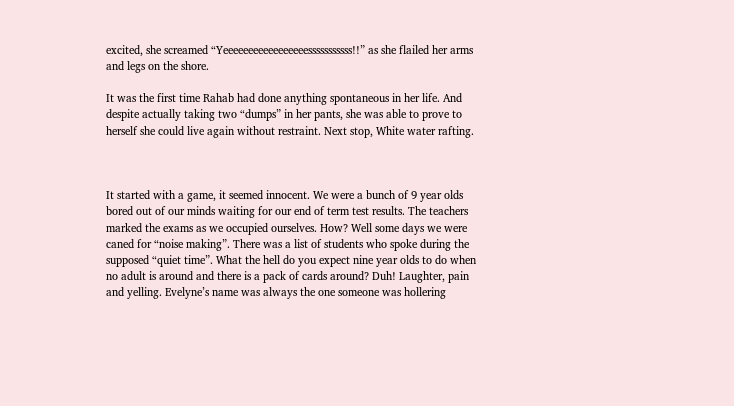excited, she screamed “Yeeeeeeeeeeeeeeeeesssssssssss!!” as she flailed her arms and legs on the shore.

It was the first time Rahab had done anything spontaneous in her life. And despite actually taking two “dumps” in her pants, she was able to prove to herself she could live again without restraint. Next stop, White water rafting.



It started with a game, it seemed innocent. We were a bunch of 9 year olds bored out of our minds waiting for our end of term test results. The teachers marked the exams as we occupied ourselves. How? Well some days we were caned for “noise making”. There was a list of students who spoke during the supposed “quiet time”. What the hell do you expect nine year olds to do when no adult is around and there is a pack of cards around? Duh! Laughter, pain and yelling. Evelyne’s name was always the one someone was hollering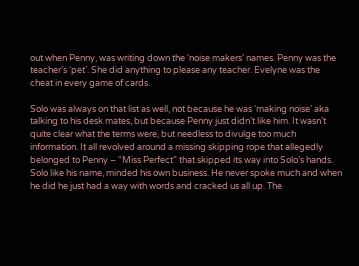out when Penny, was writing down the ‘noise makers’ names. Penny was the teacher’s ‘pet’. She did anything to please any teacher. Evelyne was the cheat in every game of cards.

Solo was always on that list as well, not because he was ‘making noise’ aka talking to his desk mates, but because Penny just didn’t like him. It wasn’t quite clear what the terms were, but needless to divulge too much information. It all revolved around a missing skipping rope that allegedly belonged to Penny – “Miss Perfect” that skipped its way into Solo’s hands. Solo like his name, minded his own business. He never spoke much and when he did he just had a way with words and cracked us all up. The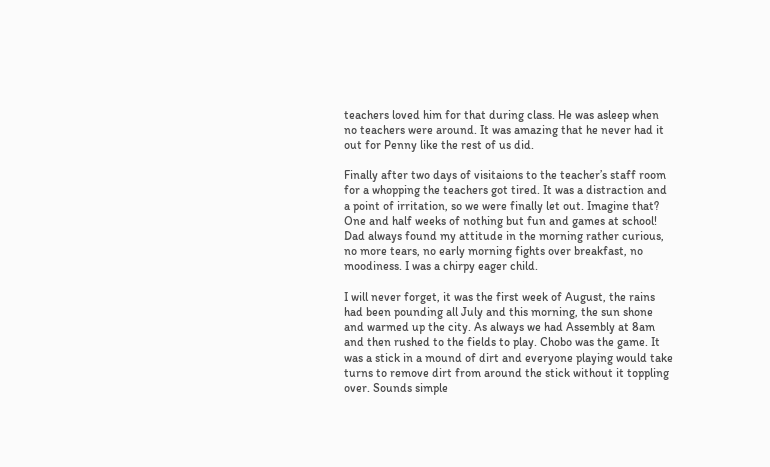teachers loved him for that during class. He was asleep when no teachers were around. It was amazing that he never had it out for Penny like the rest of us did.

Finally after two days of visitaions to the teacher’s staff room for a whopping the teachers got tired. It was a distraction and a point of irritation, so we were finally let out. Imagine that? One and half weeks of nothing but fun and games at school! Dad always found my attitude in the morning rather curious, no more tears, no early morning fights over breakfast, no moodiness. I was a chirpy eager child.

I will never forget, it was the first week of August, the rains had been pounding all July and this morning, the sun shone and warmed up the city. As always we had Assembly at 8am and then rushed to the fields to play. Chobo was the game. It was a stick in a mound of dirt and everyone playing would take turns to remove dirt from around the stick without it toppling over. Sounds simple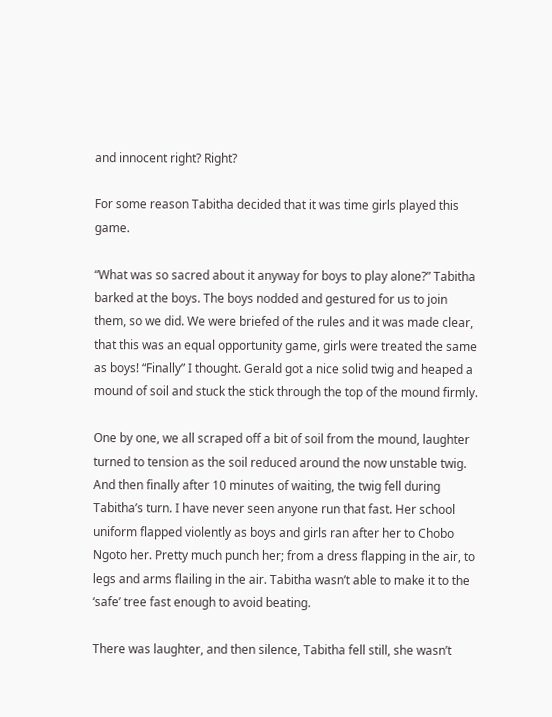and innocent right? Right?

For some reason Tabitha decided that it was time girls played this game.

“What was so sacred about it anyway for boys to play alone?” Tabitha barked at the boys. The boys nodded and gestured for us to join them, so we did. We were briefed of the rules and it was made clear, that this was an equal opportunity game, girls were treated the same as boys! “Finally” I thought. Gerald got a nice solid twig and heaped a mound of soil and stuck the stick through the top of the mound firmly.

One by one, we all scraped off a bit of soil from the mound, laughter turned to tension as the soil reduced around the now unstable twig. And then finally after 10 minutes of waiting, the twig fell during Tabitha’s turn. I have never seen anyone run that fast. Her school uniform flapped violently as boys and girls ran after her to Chobo Ngoto her. Pretty much punch her; from a dress flapping in the air, to legs and arms flailing in the air. Tabitha wasn’t able to make it to the ‘safe’ tree fast enough to avoid beating.

There was laughter, and then silence, Tabitha fell still, she wasn’t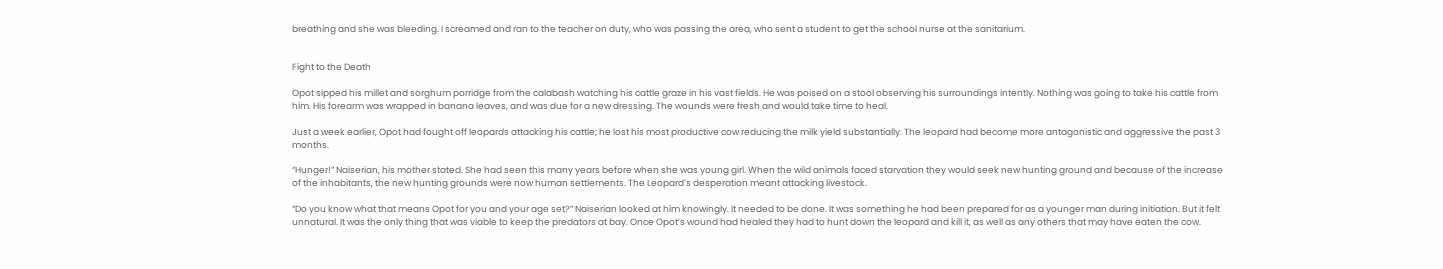breathing and she was bleeding. I screamed and ran to the teacher on duty, who was passing the area, who sent a student to get the school nurse at the sanitarium.


Fight to the Death

Opot sipped his millet and sorghum porridge from the calabash watching his cattle graze in his vast fields. He was poised on a stool observing his surroundings intently. Nothing was going to take his cattle from him. His forearm was wrapped in banana leaves, and was due for a new dressing. The wounds were fresh and would take time to heal.

Just a week earlier, Opot had fought off leopards attacking his cattle; he lost his most productive cow reducing the milk yield substantially. The leopard had become more antagonistic and aggressive the past 3 months.

“Hunger!” Naiserian, his mother stated. She had seen this many years before when she was young girl. When the wild animals faced starvation they would seek new hunting ground and because of the increase of the inhabitants, the new hunting grounds were now human settlements. The Leopard’s desperation meant attacking livestock.

“Do you know what that means Opot for you and your age set?” Naiserian looked at him knowingly. It needed to be done. It was something he had been prepared for as a younger man during initiation. But it felt unnatural. It was the only thing that was viable to keep the predators at bay. Once Opot’s wound had healed they had to hunt down the leopard and kill it, as well as any others that may have eaten the cow.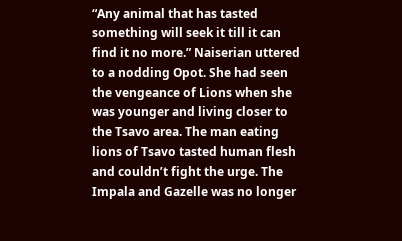“Any animal that has tasted something will seek it till it can find it no more.” Naiserian uttered to a nodding Opot. She had seen the vengeance of Lions when she was younger and living closer to the Tsavo area. The man eating lions of Tsavo tasted human flesh and couldn’t fight the urge. The Impala and Gazelle was no longer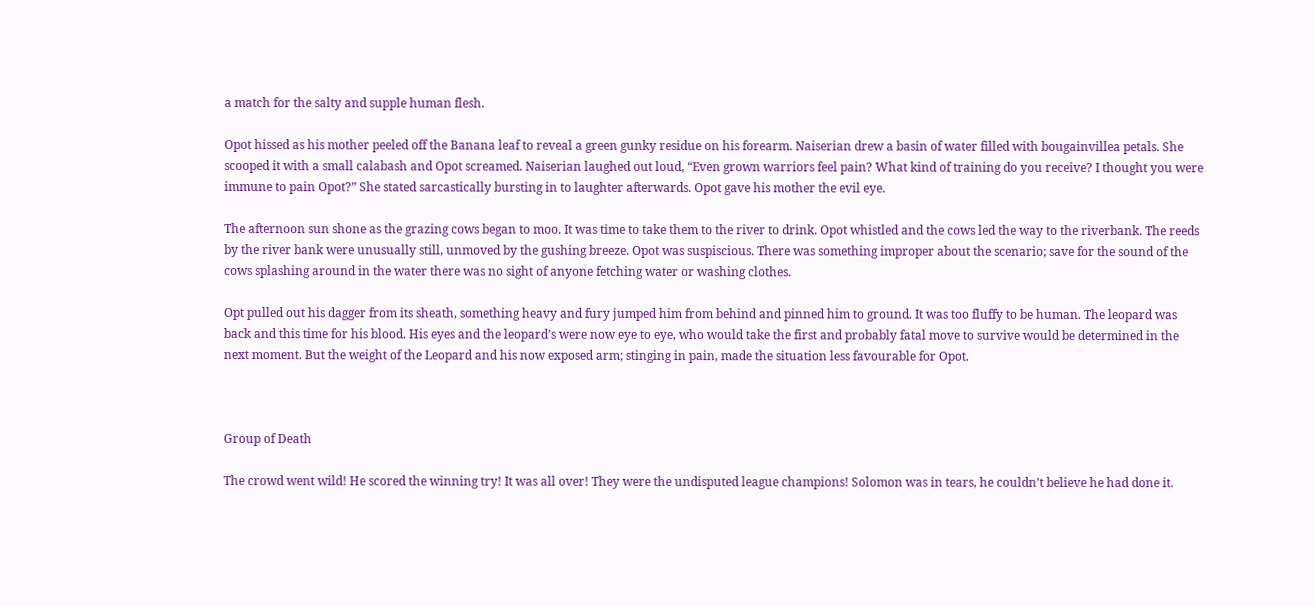a match for the salty and supple human flesh.

Opot hissed as his mother peeled off the Banana leaf to reveal a green gunky residue on his forearm. Naiserian drew a basin of water filled with bougainvillea petals. She scooped it with a small calabash and Opot screamed. Naiserian laughed out loud, “Even grown warriors feel pain? What kind of training do you receive? I thought you were immune to pain Opot?” She stated sarcastically bursting in to laughter afterwards. Opot gave his mother the evil eye.

The afternoon sun shone as the grazing cows began to moo. It was time to take them to the river to drink. Opot whistled and the cows led the way to the riverbank. The reeds by the river bank were unusually still, unmoved by the gushing breeze. Opot was suspiscious. There was something improper about the scenario; save for the sound of the cows splashing around in the water there was no sight of anyone fetching water or washing clothes.

Opt pulled out his dagger from its sheath, something heavy and fury jumped him from behind and pinned him to ground. It was too fluffy to be human. The leopard was back and this time for his blood. His eyes and the leopard’s were now eye to eye, who would take the first and probably fatal move to survive would be determined in the next moment. But the weight of the Leopard and his now exposed arm; stinging in pain, made the situation less favourable for Opot.



Group of Death

The crowd went wild! He scored the winning try! It was all over! They were the undisputed league champions! Solomon was in tears, he couldn’t believe he had done it.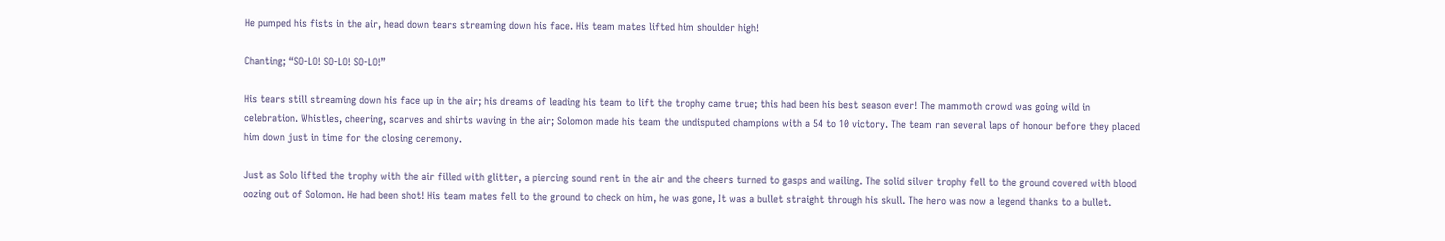He pumped his fists in the air, head down tears streaming down his face. His team mates lifted him shoulder high!

Chanting; “SO-LO! SO-LO! SO-LO!”

His tears still streaming down his face up in the air; his dreams of leading his team to lift the trophy came true; this had been his best season ever! The mammoth crowd was going wild in celebration. Whistles, cheering, scarves and shirts waving in the air; Solomon made his team the undisputed champions with a 54 to 10 victory. The team ran several laps of honour before they placed him down just in time for the closing ceremony.

Just as Solo lifted the trophy with the air filled with glitter, a piercing sound rent in the air and the cheers turned to gasps and wailing. The solid silver trophy fell to the ground covered with blood oozing out of Solomon. He had been shot! His team mates fell to the ground to check on him, he was gone, It was a bullet straight through his skull. The hero was now a legend thanks to a bullet.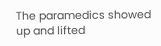The paramedics showed up and lifted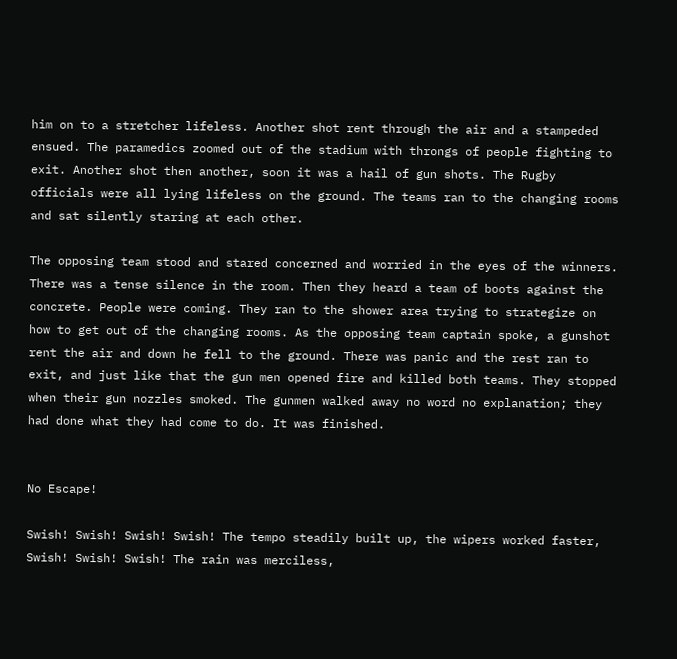him on to a stretcher lifeless. Another shot rent through the air and a stampeded ensued. The paramedics zoomed out of the stadium with throngs of people fighting to exit. Another shot then another, soon it was a hail of gun shots. The Rugby officials were all lying lifeless on the ground. The teams ran to the changing rooms and sat silently staring at each other.

The opposing team stood and stared concerned and worried in the eyes of the winners. There was a tense silence in the room. Then they heard a team of boots against the concrete. People were coming. They ran to the shower area trying to strategize on how to get out of the changing rooms. As the opposing team captain spoke, a gunshot rent the air and down he fell to the ground. There was panic and the rest ran to exit, and just like that the gun men opened fire and killed both teams. They stopped when their gun nozzles smoked. The gunmen walked away no word no explanation; they had done what they had come to do. It was finished.


No Escape!

Swish! Swish! Swish! Swish! The tempo steadily built up, the wipers worked faster, Swish! Swish! Swish! The rain was merciless,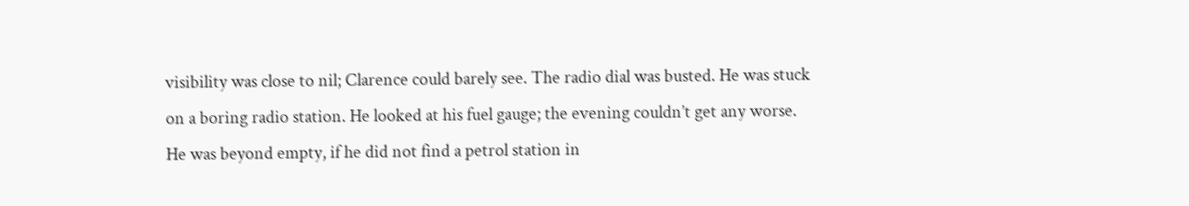visibility was close to nil; Clarence could barely see. The radio dial was busted. He was stuck on a boring radio station. He looked at his fuel gauge; the evening couldn’t get any worse. He was beyond empty, if he did not find a petrol station in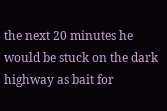the next 20 minutes he would be stuck on the dark highway as bait for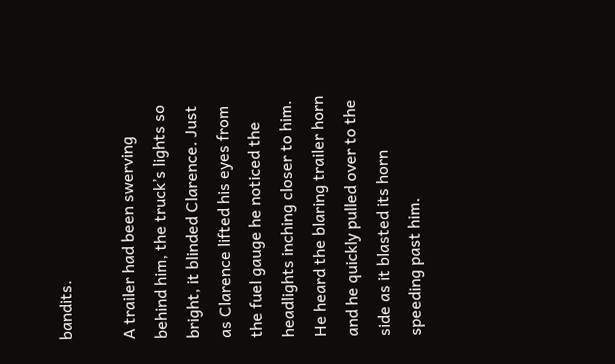bandits.

A trailer had been swerving behind him, the truck’s lights so bright, it blinded Clarence. Just as Clarence lifted his eyes from the fuel gauge he noticed the headlights inching closer to him. He heard the blaring trailer horn and he quickly pulled over to the side as it blasted its horn speeding past him.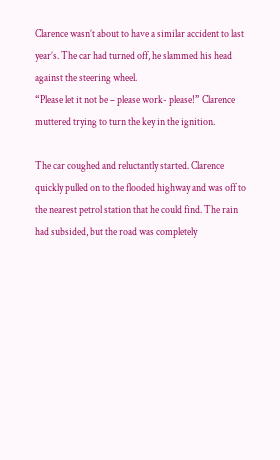Clarence wasn’t about to have a similar accident to last year’s. The car had turned off, he slammed his head against the steering wheel.
“Please let it not be – please work- please!” Clarence muttered trying to turn the key in the ignition.

The car coughed and reluctantly started. Clarence quickly pulled on to the flooded highway and was off to the nearest petrol station that he could find. The rain had subsided, but the road was completely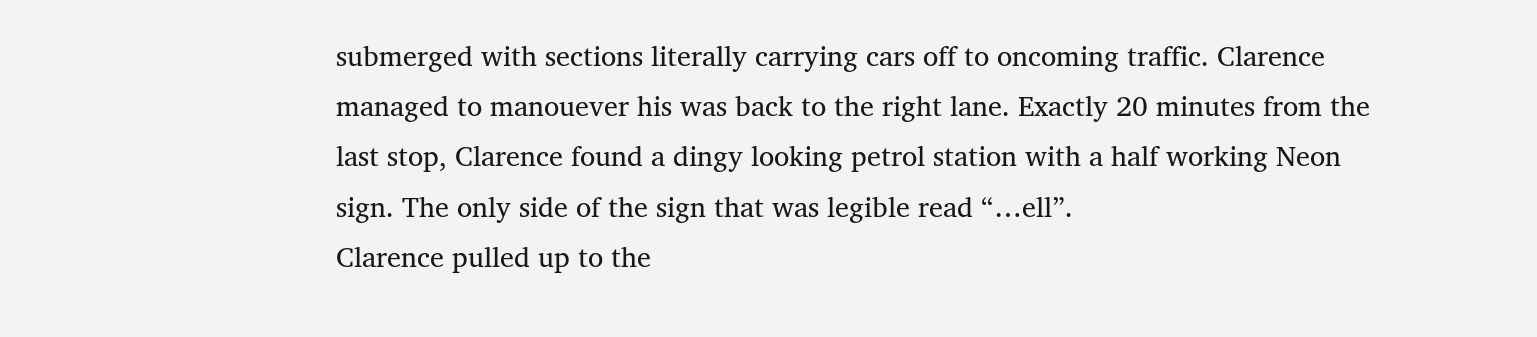submerged with sections literally carrying cars off to oncoming traffic. Clarence managed to manouever his was back to the right lane. Exactly 20 minutes from the last stop, Clarence found a dingy looking petrol station with a half working Neon sign. The only side of the sign that was legible read “…ell”.
Clarence pulled up to the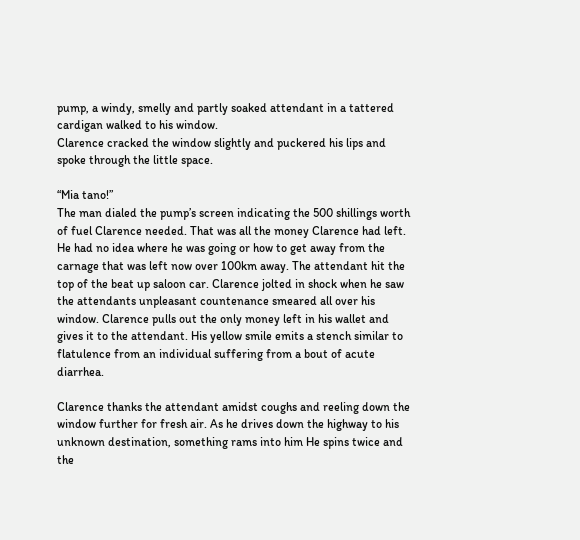pump, a windy, smelly and partly soaked attendant in a tattered cardigan walked to his window.
Clarence cracked the window slightly and puckered his lips and spoke through the little space.

“Mia tano!”
The man dialed the pump’s screen indicating the 500 shillings worth of fuel Clarence needed. That was all the money Clarence had left. He had no idea where he was going or how to get away from the carnage that was left now over 100km away. The attendant hit the top of the beat up saloon car. Clarence jolted in shock when he saw the attendants unpleasant countenance smeared all over his window. Clarence pulls out the only money left in his wallet and gives it to the attendant. His yellow smile emits a stench similar to flatulence from an individual suffering from a bout of acute diarrhea.

Clarence thanks the attendant amidst coughs and reeling down the window further for fresh air. As he drives down the highway to his unknown destination, something rams into him He spins twice and the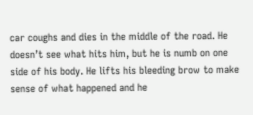car coughs and dies in the middle of the road. He doesn’t see what hits him, but he is numb on one side of his body. He lifts his bleeding brow to make sense of what happened and he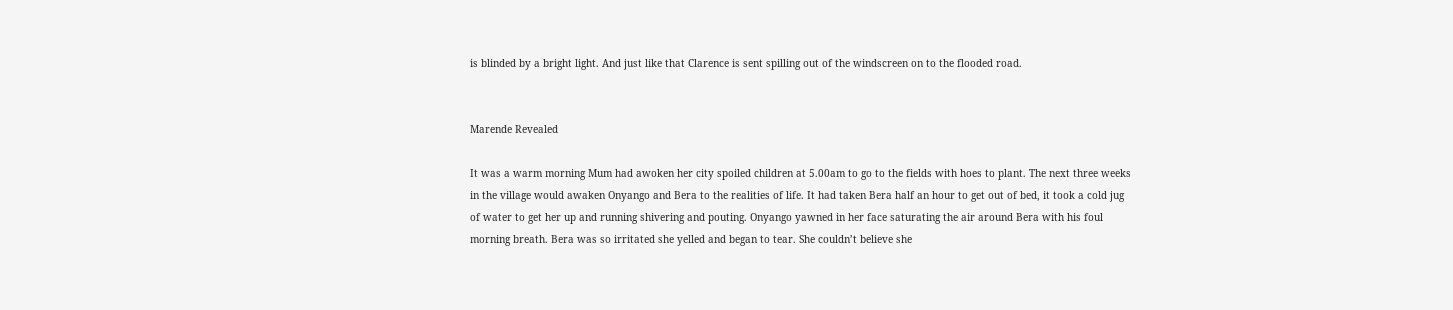is blinded by a bright light. And just like that Clarence is sent spilling out of the windscreen on to the flooded road.


Marende Revealed

It was a warm morning Mum had awoken her city spoiled children at 5.00am to go to the fields with hoes to plant. The next three weeks in the village would awaken Onyango and Bera to the realities of life. It had taken Bera half an hour to get out of bed, it took a cold jug of water to get her up and running shivering and pouting. Onyango yawned in her face saturating the air around Bera with his foul morning breath. Bera was so irritated she yelled and began to tear. She couldn’t believe she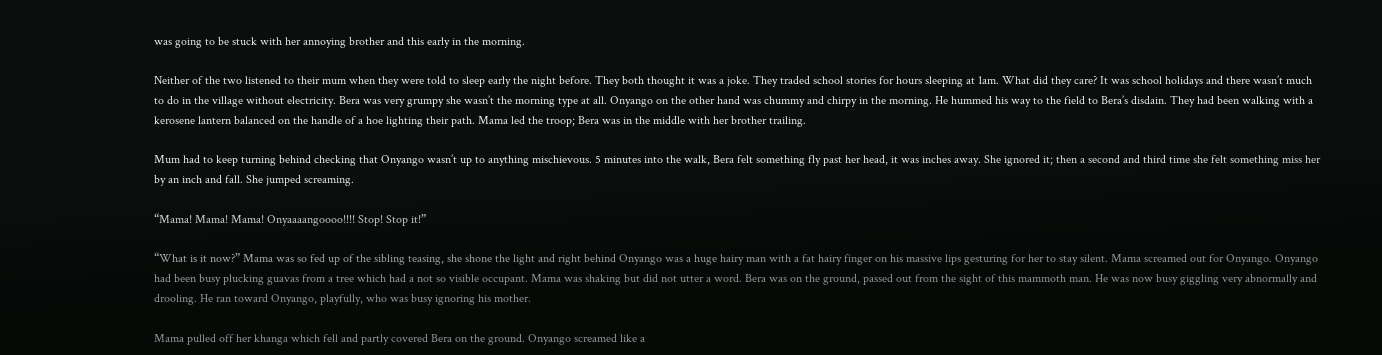was going to be stuck with her annoying brother and this early in the morning.

Neither of the two listened to their mum when they were told to sleep early the night before. They both thought it was a joke. They traded school stories for hours sleeping at 1am. What did they care? It was school holidays and there wasn’t much to do in the village without electricity. Bera was very grumpy she wasn’t the morning type at all. Onyango on the other hand was chummy and chirpy in the morning. He hummed his way to the field to Bera’s disdain. They had been walking with a kerosene lantern balanced on the handle of a hoe lighting their path. Mama led the troop; Bera was in the middle with her brother trailing.

Mum had to keep turning behind checking that Onyango wasn’t up to anything mischievous. 5 minutes into the walk, Bera felt something fly past her head, it was inches away. She ignored it; then a second and third time she felt something miss her by an inch and fall. She jumped screaming.

“Mama! Mama! Mama! Onyaaaangoooo!!!! Stop! Stop it!”

“What is it now?” Mama was so fed up of the sibling teasing, she shone the light and right behind Onyango was a huge hairy man with a fat hairy finger on his massive lips gesturing for her to stay silent. Mama screamed out for Onyango. Onyango had been busy plucking guavas from a tree which had a not so visible occupant. Mama was shaking but did not utter a word. Bera was on the ground, passed out from the sight of this mammoth man. He was now busy giggling very abnormally and drooling. He ran toward Onyango, playfully, who was busy ignoring his mother.

Mama pulled off her khanga which fell and partly covered Bera on the ground. Onyango screamed like a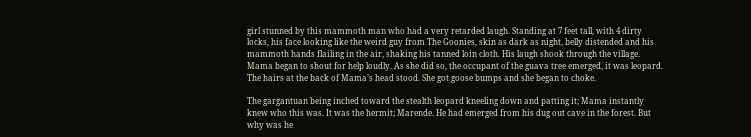girl stunned by this mammoth man who had a very retarded laugh. Standing at 7 feet tall, with 4 dirty locks, his face looking like the weird guy from The Goonies, skin as dark as night, belly distended and his mammoth hands flailing in the air, shaking his tanned loin cloth. His laugh shook through the village. Mama began to shout for help loudly. As she did so, the occupant of the guava tree emerged, it was leopard. The hairs at the back of Mama’s head stood. She got goose bumps and she began to choke.

The gargantuan being inched toward the stealth leopard kneeling down and patting it; Mama instantly knew who this was. It was the hermit; Marende. He had emerged from his dug out cave in the forest. But why was he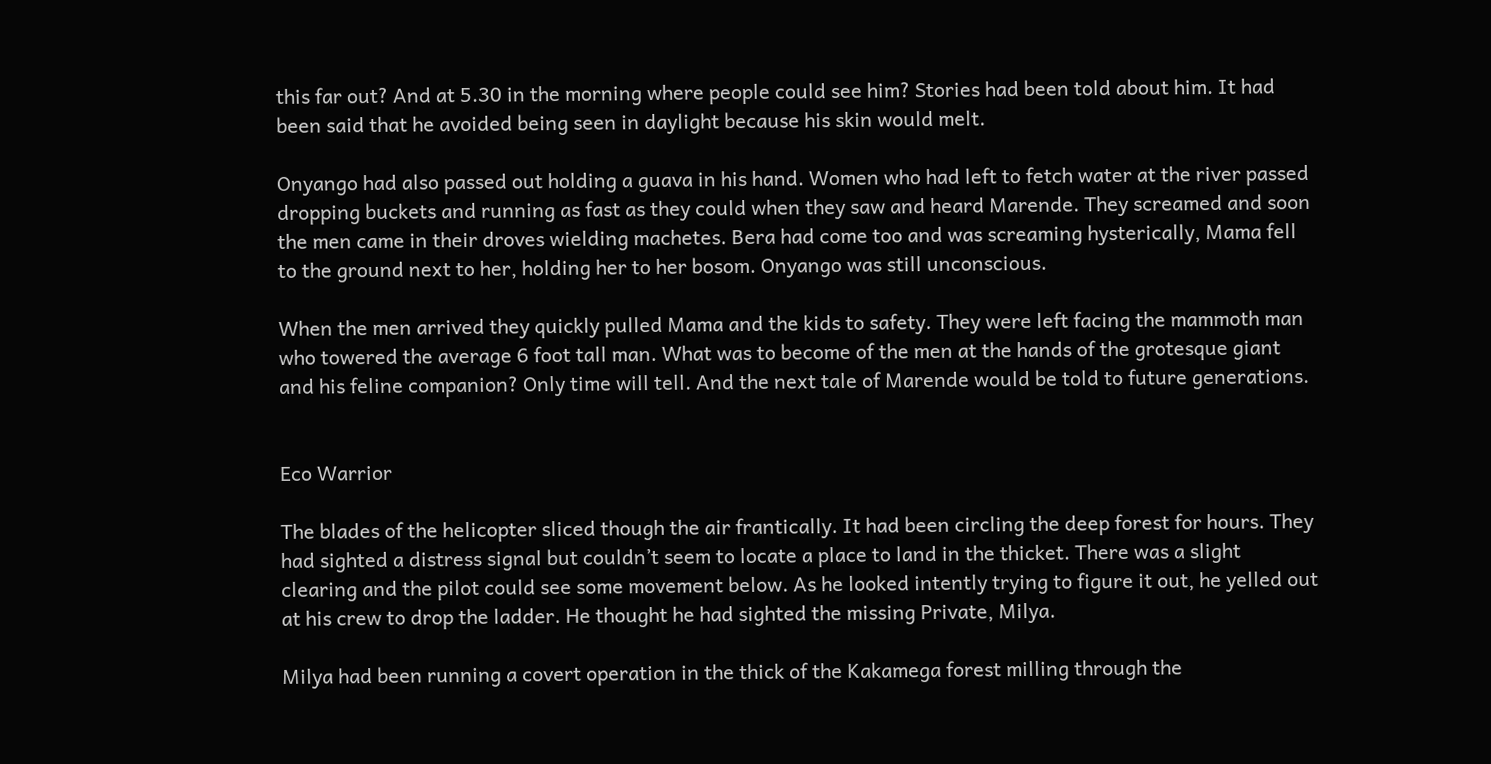this far out? And at 5.30 in the morning where people could see him? Stories had been told about him. It had been said that he avoided being seen in daylight because his skin would melt.

Onyango had also passed out holding a guava in his hand. Women who had left to fetch water at the river passed dropping buckets and running as fast as they could when they saw and heard Marende. They screamed and soon the men came in their droves wielding machetes. Bera had come too and was screaming hysterically, Mama fell to the ground next to her, holding her to her bosom. Onyango was still unconscious.

When the men arrived they quickly pulled Mama and the kids to safety. They were left facing the mammoth man who towered the average 6 foot tall man. What was to become of the men at the hands of the grotesque giant and his feline companion? Only time will tell. And the next tale of Marende would be told to future generations.


Eco Warrior

The blades of the helicopter sliced though the air frantically. It had been circling the deep forest for hours. They had sighted a distress signal but couldn’t seem to locate a place to land in the thicket. There was a slight clearing and the pilot could see some movement below. As he looked intently trying to figure it out, he yelled out at his crew to drop the ladder. He thought he had sighted the missing Private, Milya.

Milya had been running a covert operation in the thick of the Kakamega forest milling through the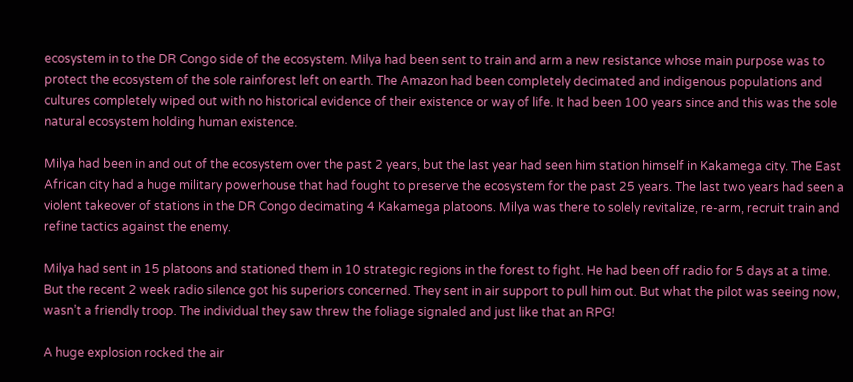ecosystem in to the DR Congo side of the ecosystem. Milya had been sent to train and arm a new resistance whose main purpose was to protect the ecosystem of the sole rainforest left on earth. The Amazon had been completely decimated and indigenous populations and cultures completely wiped out with no historical evidence of their existence or way of life. It had been 100 years since and this was the sole natural ecosystem holding human existence.

Milya had been in and out of the ecosystem over the past 2 years, but the last year had seen him station himself in Kakamega city. The East African city had a huge military powerhouse that had fought to preserve the ecosystem for the past 25 years. The last two years had seen a violent takeover of stations in the DR Congo decimating 4 Kakamega platoons. Milya was there to solely revitalize, re-arm, recruit train and refine tactics against the enemy.

Milya had sent in 15 platoons and stationed them in 10 strategic regions in the forest to fight. He had been off radio for 5 days at a time. But the recent 2 week radio silence got his superiors concerned. They sent in air support to pull him out. But what the pilot was seeing now, wasn’t a friendly troop. The individual they saw threw the foliage signaled and just like that an RPG!

A huge explosion rocked the air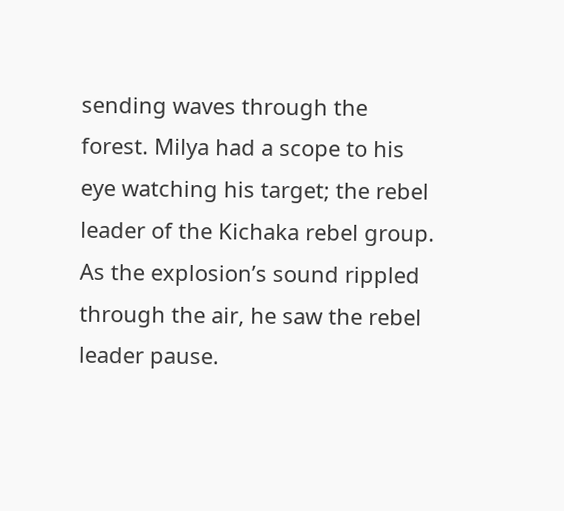sending waves through the forest. Milya had a scope to his eye watching his target; the rebel leader of the Kichaka rebel group. As the explosion’s sound rippled through the air, he saw the rebel leader pause.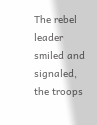The rebel leader smiled and signaled, the troops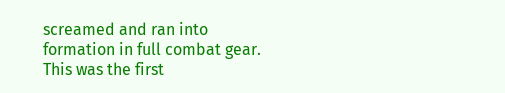screamed and ran into formation in full combat gear. This was the first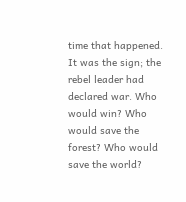time that happened. It was the sign; the rebel leader had declared war. Who would win? Who would save the forest? Who would save the world?